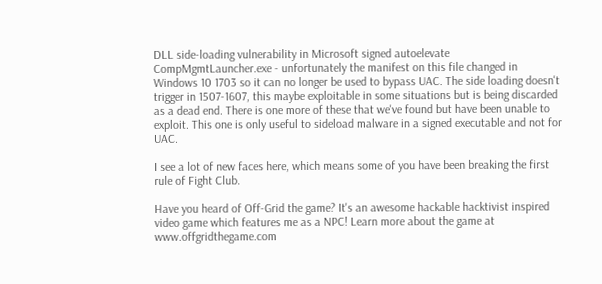DLL side-loading vulnerability in Microsoft signed autoelevate CompMgmtLauncher.exe - unfortunately the manifest on this file changed in Windows 10 1703 so it can no longer be used to bypass UAC. The side loading doesn't trigger in 1507-1607, this maybe exploitable in some situations but is being discarded as a dead end. There is one more of these that we've found but have been unable to exploit. This one is only useful to sideload malware in a signed executable and not for UAC.

I see a lot of new faces here, which means some of you have been breaking the first rule of Fight Club.

Have you heard of Off-Grid the game? It's an awesome hackable hacktivist inspired video game which features me as a NPC! Learn more about the game at www.offgridthegame.com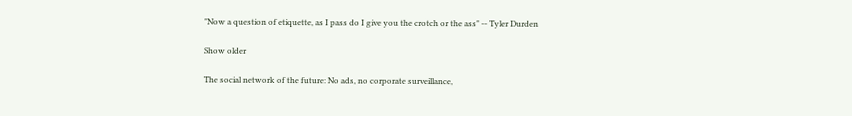"Now a question of etiquette, as I pass do I give you the crotch or the ass" -- Tyler Durden

Show older

The social network of the future: No ads, no corporate surveillance,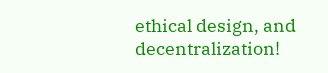ethical design, and decentralization!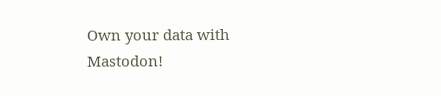Own your data with Mastodon!